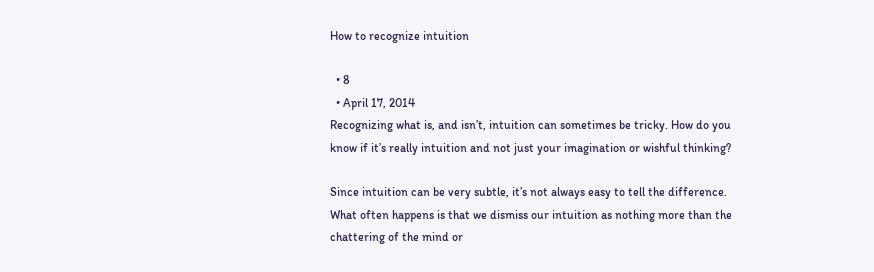How to recognize intuition

  • 8
  • April 17, 2014
Recognizing what is, and isn’t, intuition can sometimes be tricky. How do you know if it’s really intuition and not just your imagination or wishful thinking?

Since intuition can be very subtle, it’s not always easy to tell the difference. What often happens is that we dismiss our intuition as nothing more than the chattering of the mind or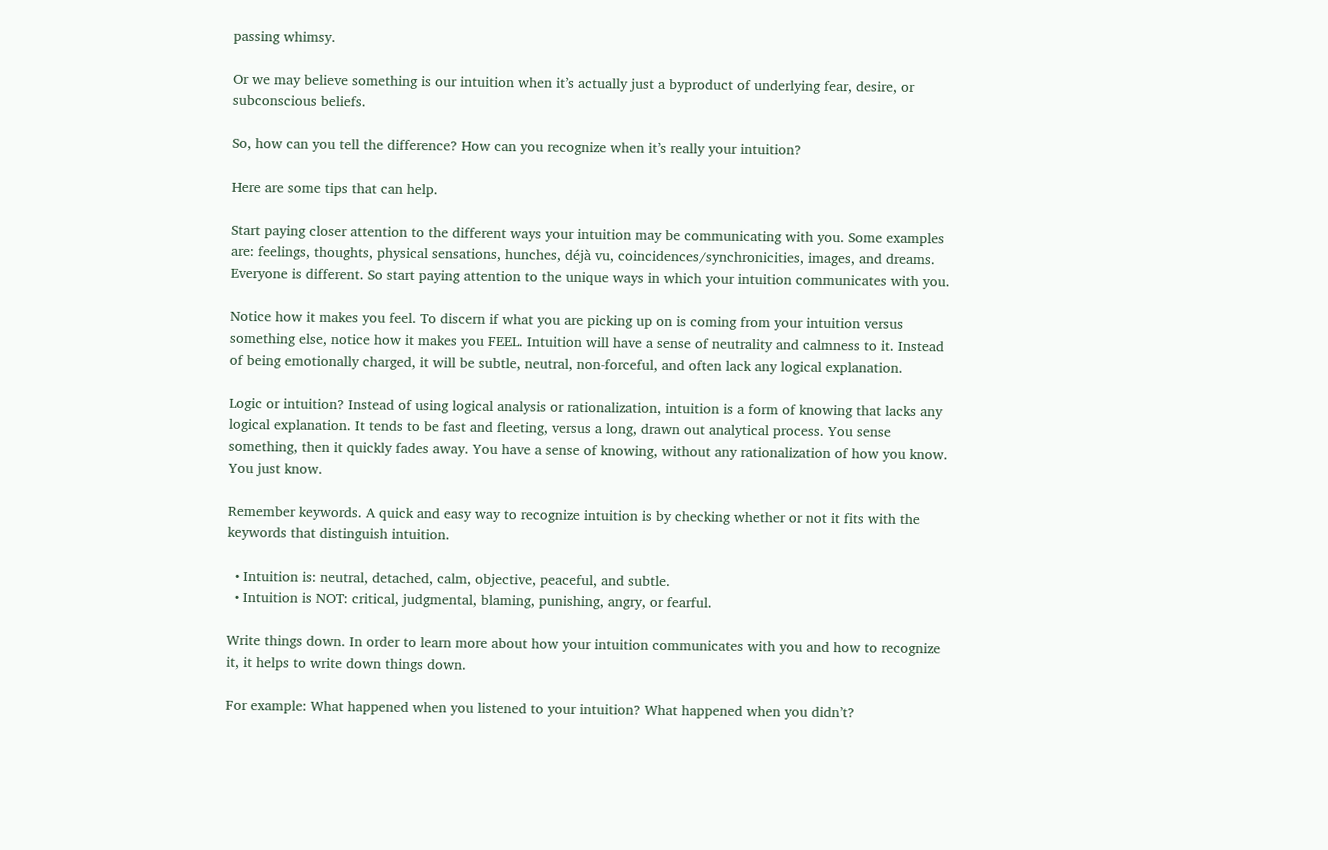passing whimsy.

Or we may believe something is our intuition when it’s actually just a byproduct of underlying fear, desire, or subconscious beliefs.

So, how can you tell the difference? How can you recognize when it’s really your intuition?

Here are some tips that can help.

Start paying closer attention to the different ways your intuition may be communicating with you. Some examples are: feelings, thoughts, physical sensations, hunches, déjà vu, coincidences/synchronicities, images, and dreams. Everyone is different. So start paying attention to the unique ways in which your intuition communicates with you.

Notice how it makes you feel. To discern if what you are picking up on is coming from your intuition versus something else, notice how it makes you FEEL. Intuition will have a sense of neutrality and calmness to it. Instead of being emotionally charged, it will be subtle, neutral, non-forceful, and often lack any logical explanation.

Logic or intuition? Instead of using logical analysis or rationalization, intuition is a form of knowing that lacks any logical explanation. It tends to be fast and fleeting, versus a long, drawn out analytical process. You sense something, then it quickly fades away. You have a sense of knowing, without any rationalization of how you know. You just know.

Remember keywords. A quick and easy way to recognize intuition is by checking whether or not it fits with the keywords that distinguish intuition.

  • Intuition is: neutral, detached, calm, objective, peaceful, and subtle.
  • Intuition is NOT: critical, judgmental, blaming, punishing, angry, or fearful.

Write things down. In order to learn more about how your intuition communicates with you and how to recognize it, it helps to write down things down.

For example: What happened when you listened to your intuition? What happened when you didn’t?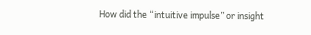How did the “intuitive impulse” or insight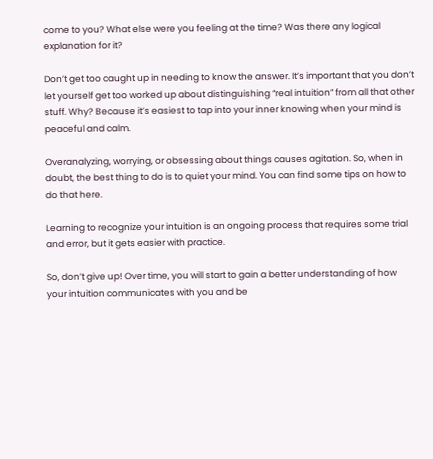come to you? What else were you feeling at the time? Was there any logical explanation for it?

Don’t get too caught up in needing to know the answer. It’s important that you don’t let yourself get too worked up about distinguishing “real intuition” from all that other stuff. Why? Because it’s easiest to tap into your inner knowing when your mind is peaceful and calm.

Overanalyzing, worrying, or obsessing about things causes agitation. So, when in doubt, the best thing to do is to quiet your mind. You can find some tips on how to do that here.

Learning to recognize your intuition is an ongoing process that requires some trial and error, but it gets easier with practice.

So, don’t give up! Over time, you will start to gain a better understanding of how your intuition communicates with you and be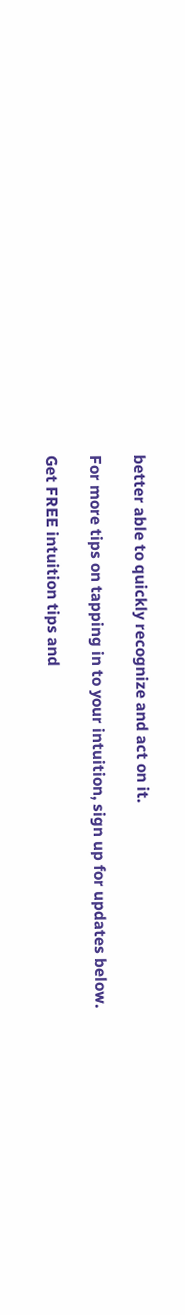better able to quickly recognize and act on it.

For more tips on tapping in to your intuition, sign up for updates below.

Get FREE intuition tips and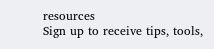resources
Sign up to receive tips, tools,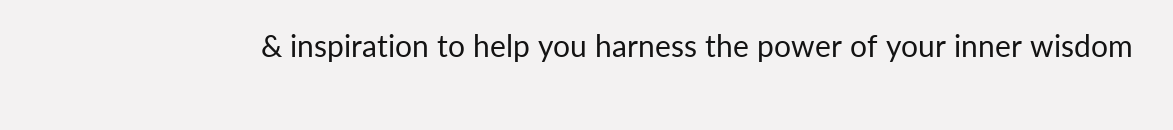& inspiration to help you harness the power of your inner wisdom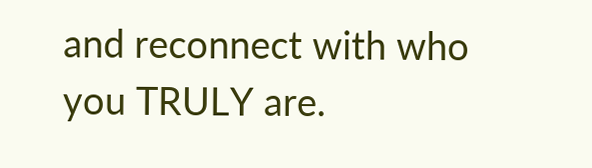and reconnect with who you TRULY are.